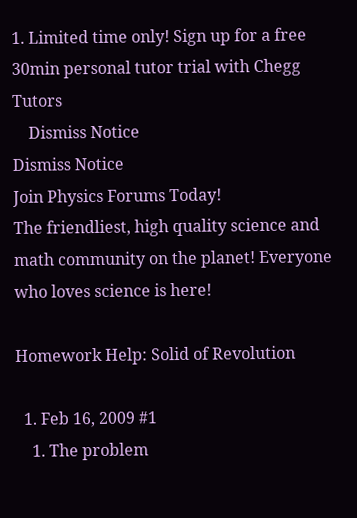1. Limited time only! Sign up for a free 30min personal tutor trial with Chegg Tutors
    Dismiss Notice
Dismiss Notice
Join Physics Forums Today!
The friendliest, high quality science and math community on the planet! Everyone who loves science is here!

Homework Help: Solid of Revolution

  1. Feb 16, 2009 #1
    1. The problem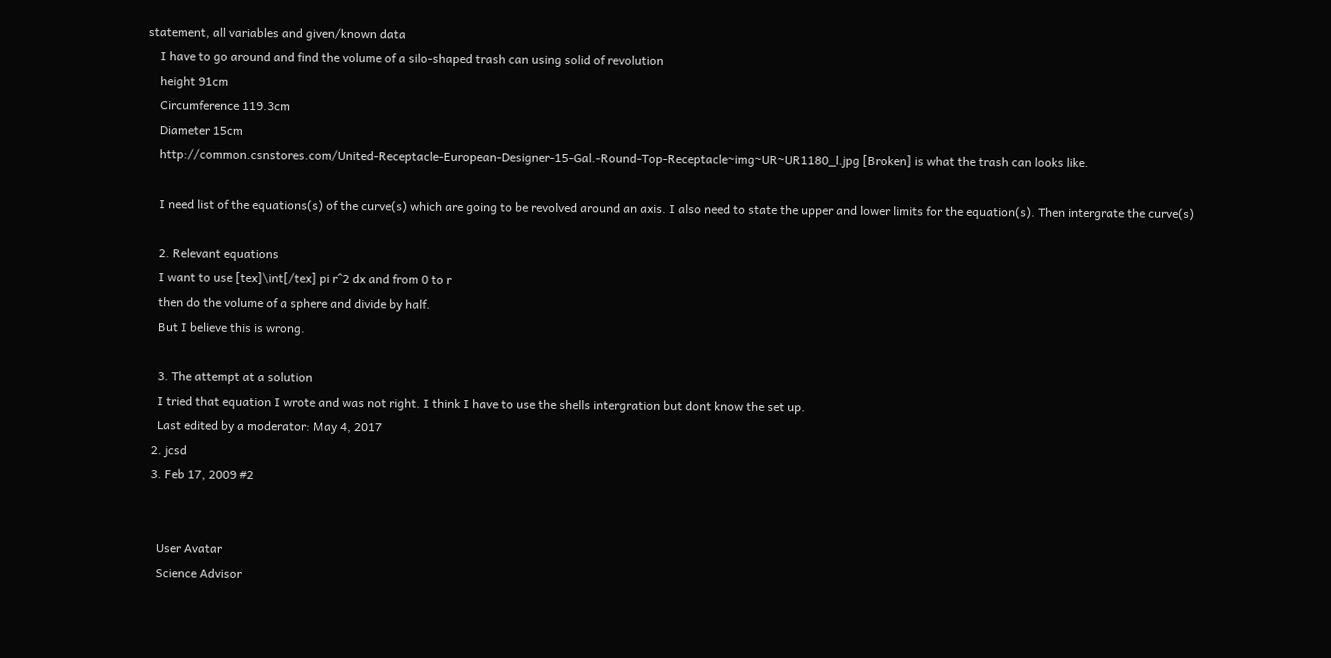statement, all variables and given/known data
    I have to go around and find the volume of a silo-shaped trash can using solid of revolution
    height 91cm
    Circumference 119.3cm
    Diameter 15cm
    http://common.csnstores.com/United-Receptacle-European-Designer-15-Gal.-Round-Top-Receptacle~img~UR~UR1180_l.jpg [Broken] is what the trash can looks like.

    I need list of the equations(s) of the curve(s) which are going to be revolved around an axis. I also need to state the upper and lower limits for the equation(s). Then intergrate the curve(s)

    2. Relevant equations
    I want to use [tex]\int[/tex] pi r^2 dx and from 0 to r
    then do the volume of a sphere and divide by half.
    But I believe this is wrong.

    3. The attempt at a solution
    I tried that equation I wrote and was not right. I think I have to use the shells intergration but dont know the set up.
    Last edited by a moderator: May 4, 2017
  2. jcsd
  3. Feb 17, 2009 #2


    User Avatar
    Science Advisor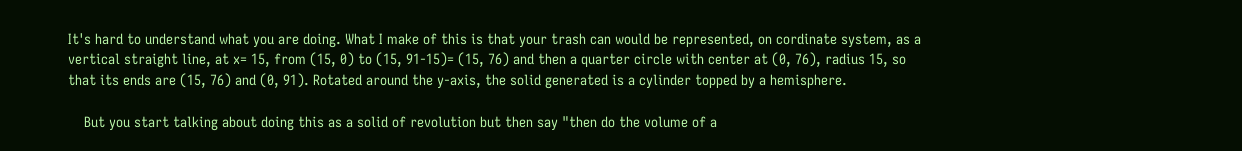It's hard to understand what you are doing. What I make of this is that your trash can would be represented, on cordinate system, as a vertical straight line, at x= 15, from (15, 0) to (15, 91-15)= (15, 76) and then a quarter circle with center at (0, 76), radius 15, so that its ends are (15, 76) and (0, 91). Rotated around the y-axis, the solid generated is a cylinder topped by a hemisphere.

    But you start talking about doing this as a solid of revolution but then say "then do the volume of a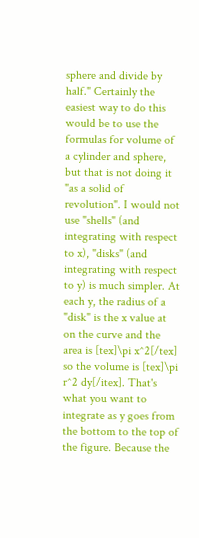sphere and divide by half." Certainly the easiest way to do this would be to use the formulas for volume of a cylinder and sphere, but that is not doing it "as a solid of revolution". I would not use "shells" (and integrating with respect to x), "disks" (and integrating with respect to y) is much simpler. At each y, the radius of a "disk" is the x value at on the curve and the area is [tex]\pi x^2[/tex] so the volume is [tex]\pi r^2 dy[/itex]. That's what you want to integrate as y goes from the bottom to the top of the figure. Because the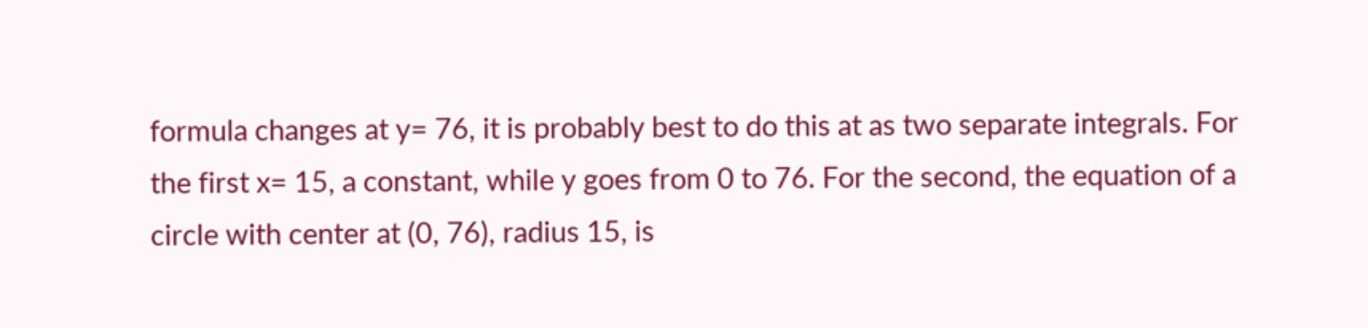formula changes at y= 76, it is probably best to do this at as two separate integrals. For the first x= 15, a constant, while y goes from 0 to 76. For the second, the equation of a circle with center at (0, 76), radius 15, is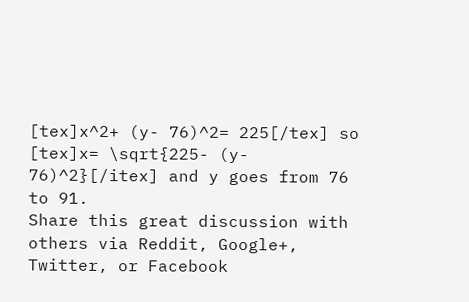[tex]x^2+ (y- 76)^2= 225[/tex] so [tex]x= \sqrt{225- (y- 76)^2}[/itex] and y goes from 76 to 91.
Share this great discussion with others via Reddit, Google+, Twitter, or Facebook